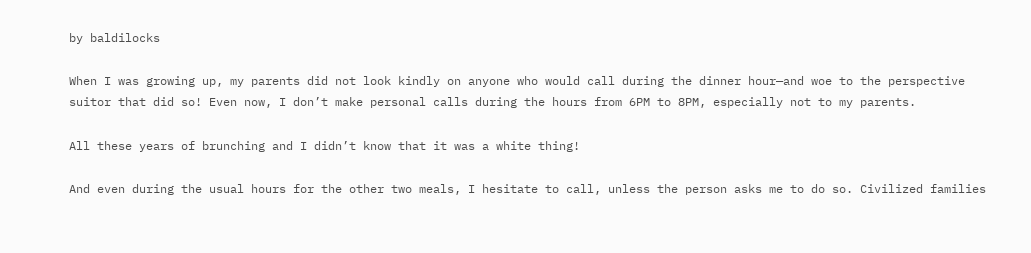by baldilocks

When I was growing up, my parents did not look kindly on anyone who would call during the dinner hour—and woe to the perspective suitor that did so! Even now, I don’t make personal calls during the hours from 6PM to 8PM, especially not to my parents.

All these years of brunching and I didn’t know that it was a white thing!

And even during the usual hours for the other two meals, I hesitate to call, unless the person asks me to do so. Civilized families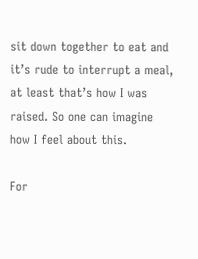sit down together to eat and it’s rude to interrupt a meal, at least that’s how I was raised. So one can imagine how I feel about this.

For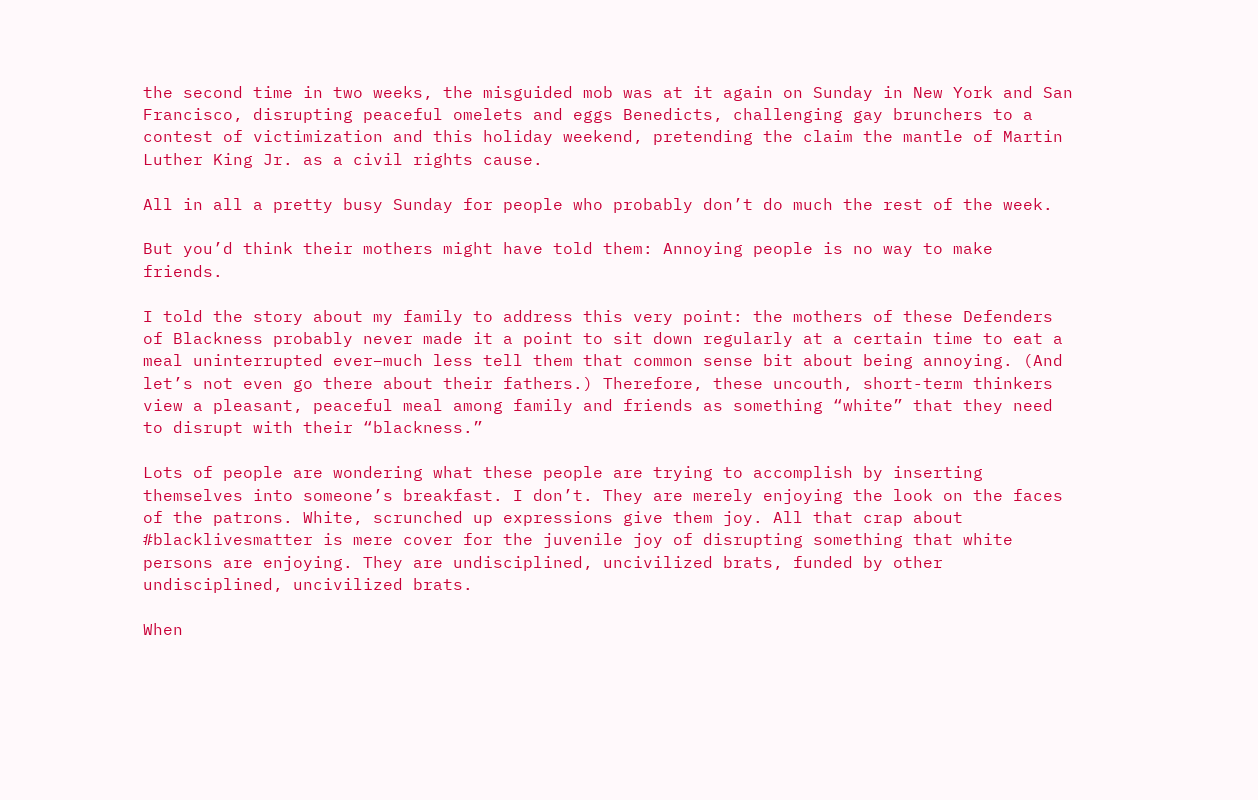the second time in two weeks, the misguided mob was at it again on Sunday in New York and San Francisco, disrupting peaceful omelets and eggs Benedicts, challenging gay brunchers to a contest of victimization and this holiday weekend, pretending the claim the mantle of Martin Luther King Jr. as a civil rights cause.

All in all a pretty busy Sunday for people who probably don’t do much the rest of the week.

But you’d think their mothers might have told them: Annoying people is no way to make friends.

I told the story about my family to address this very point: the mothers of these Defenders of Blackness probably never made it a point to sit down regularly at a certain time to eat a meal uninterrupted ever–much less tell them that common sense bit about being annoying. (And let’s not even go there about their fathers.) Therefore, these uncouth, short-term thinkers view a pleasant, peaceful meal among family and friends as something “white” that they need to disrupt with their “blackness.”

Lots of people are wondering what these people are trying to accomplish by inserting themselves into someone’s breakfast. I don’t. They are merely enjoying the look on the faces of the patrons. White, scrunched up expressions give them joy. All that crap about #blacklivesmatter is mere cover for the juvenile joy of disrupting something that white persons are enjoying. They are undisciplined, uncivilized brats, funded by other undisciplined, uncivilized brats.

When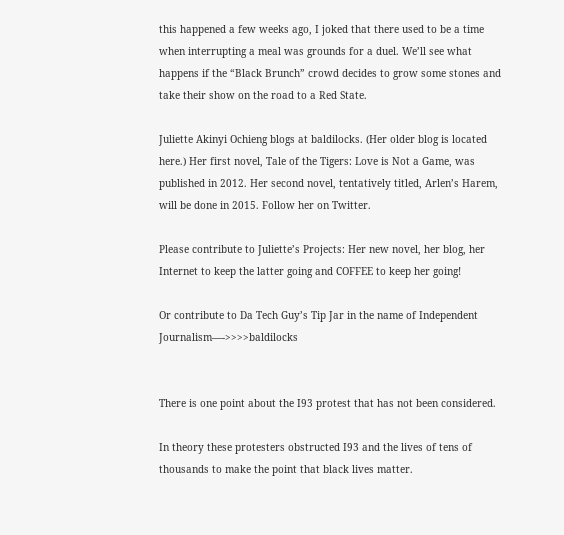this happened a few weeks ago, I joked that there used to be a time when interrupting a meal was grounds for a duel. We’ll see what happens if the “Black Brunch” crowd decides to grow some stones and take their show on the road to a Red State.

Juliette Akinyi Ochieng blogs at baldilocks. (Her older blog is located here.) Her first novel, Tale of the Tigers: Love is Not a Game, was published in 2012. Her second novel, tentatively titled, Arlen’s Harem, will be done in 2015. Follow her on Twitter.

Please contribute to Juliette’s Projects: Her new novel, her blog, her Internet to keep the latter going and COFFEE to keep her going!

Or contribute to Da Tech Guy’s Tip Jar in the name of Independent Journalism—->>>>baldilocks


There is one point about the I93 protest that has not been considered.

In theory these protesters obstructed I93 and the lives of tens of thousands to make the point that black lives matter.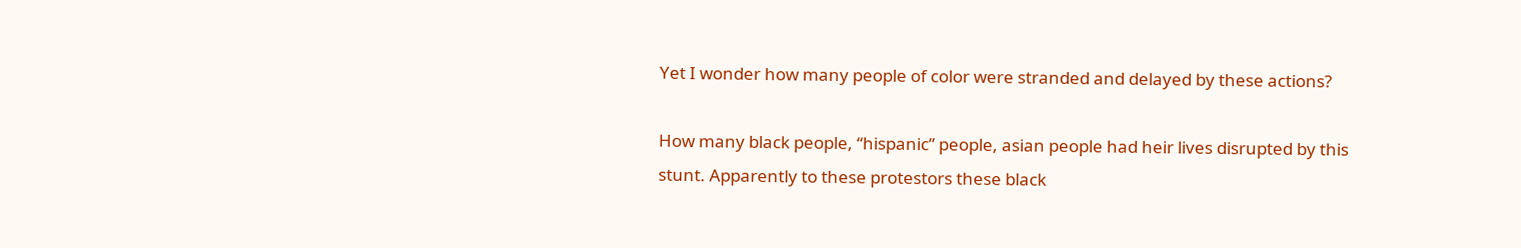Yet I wonder how many people of color were stranded and delayed by these actions?

How many black people, “hispanic” people, asian people had heir lives disrupted by this stunt. Apparently to these protestors these black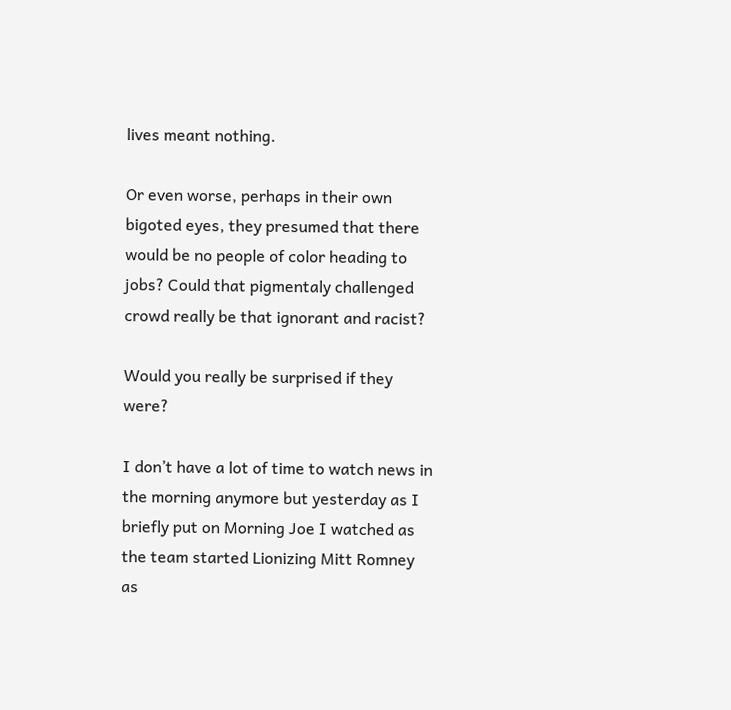lives meant nothing.

Or even worse, perhaps in their own bigoted eyes, they presumed that there would be no people of color heading to jobs? Could that pigmentaly challenged crowd really be that ignorant and racist?

Would you really be surprised if they were?

I don’t have a lot of time to watch news in the morning anymore but yesterday as I briefly put on Morning Joe I watched as the team started Lionizing Mitt Romney as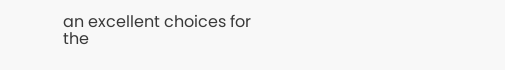an excellent choices for the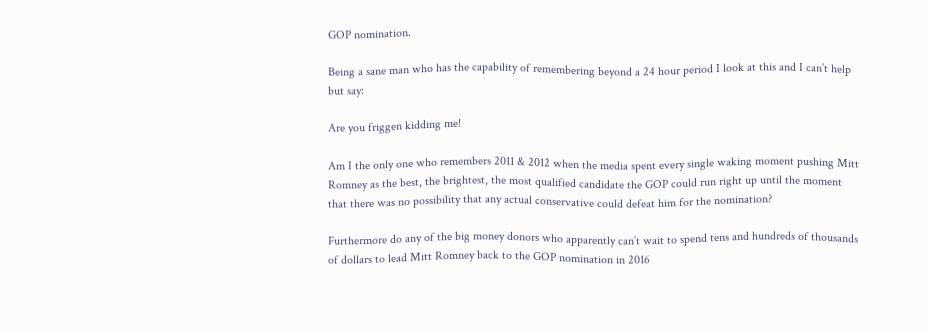GOP nomination.

Being a sane man who has the capability of remembering beyond a 24 hour period I look at this and I can’t help but say:

Are you friggen kidding me!

Am I the only one who remembers 2011 & 2012 when the media spent every single waking moment pushing Mitt Romney as the best, the brightest, the most qualified candidate the GOP could run right up until the moment that there was no possibility that any actual conservative could defeat him for the nomination?

Furthermore do any of the big money donors who apparently can’t wait to spend tens and hundreds of thousands of dollars to lead Mitt Romney back to the GOP nomination in 2016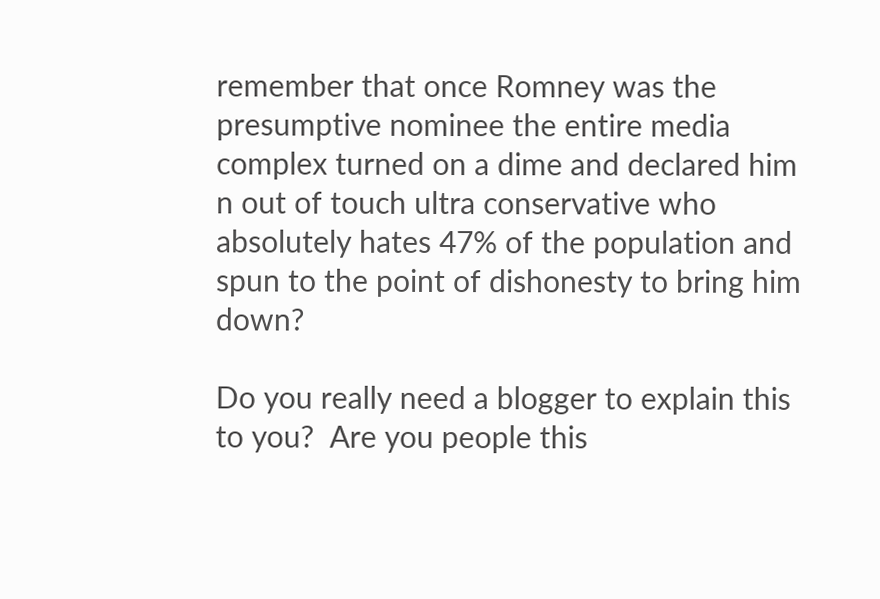remember that once Romney was the presumptive nominee the entire media complex turned on a dime and declared him n out of touch ultra conservative who absolutely hates 47% of the population and spun to the point of dishonesty to bring him down?

Do you really need a blogger to explain this to you?  Are you people this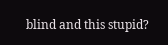blind and this stupid?